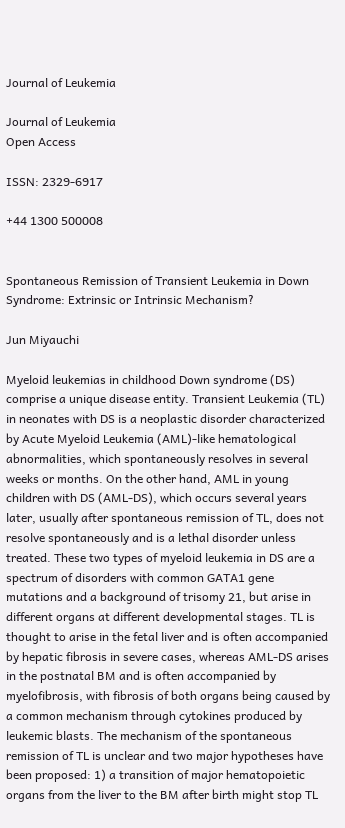Journal of Leukemia

Journal of Leukemia
Open Access

ISSN: 2329-6917

+44 1300 500008


Spontaneous Remission of Transient Leukemia in Down Syndrome: Extrinsic or Intrinsic Mechanism?

Jun Miyauchi

Myeloid leukemias in childhood Down syndrome (DS) comprise a unique disease entity. Transient Leukemia (TL) in neonates with DS is a neoplastic disorder characterized by Acute Myeloid Leukemia (AML)-like hematological abnormalities, which spontaneously resolves in several weeks or months. On the other hand, AML in young children with DS (AML-DS), which occurs several years later, usually after spontaneous remission of TL, does not resolve spontaneously and is a lethal disorder unless treated. These two types of myeloid leukemia in DS are a spectrum of disorders with common GATA1 gene mutations and a background of trisomy 21, but arise in different organs at different developmental stages. TL is thought to arise in the fetal liver and is often accompanied by hepatic fibrosis in severe cases, whereas AML-DS arises in the postnatal BM and is often accompanied by myelofibrosis, with fibrosis of both organs being caused by a common mechanism through cytokines produced by leukemic blasts. The mechanism of the spontaneous remission of TL is unclear and two major hypotheses have been proposed: 1) a transition of major hematopoietic organs from the liver to the BM after birth might stop TL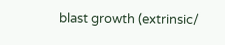blast growth (extrinsic/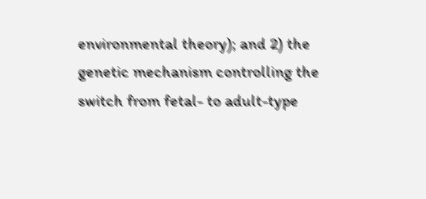environmental theory); and 2) the genetic mechanism controlling the switch from fetal- to adult-type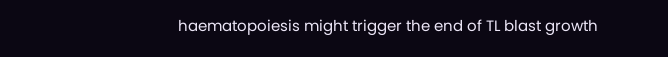haematopoiesis might trigger the end of TL blast growth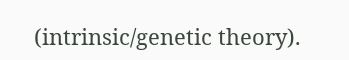(intrinsic/genetic theory).